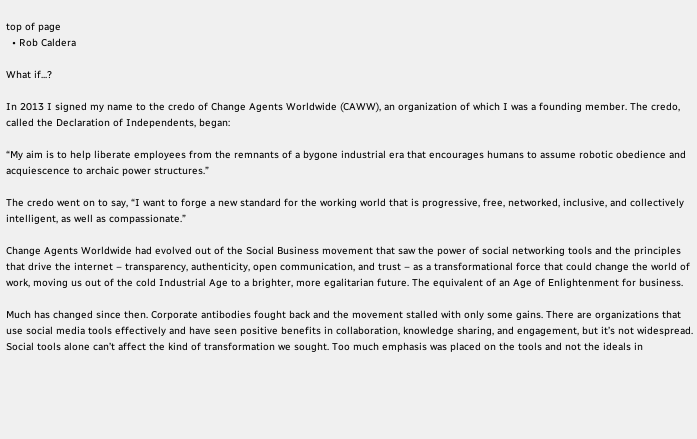top of page
  • Rob Caldera

What if...?

In 2013 I signed my name to the credo of Change Agents Worldwide (CAWW), an organization of which I was a founding member. The credo, called the Declaration of Independents, began:

“My aim is to help liberate employees from the remnants of a bygone industrial era that encourages humans to assume robotic obedience and acquiescence to archaic power structures.”

The credo went on to say, “I want to forge a new standard for the working world that is progressive, free, networked, inclusive, and collectively intelligent, as well as compassionate.”

Change Agents Worldwide had evolved out of the Social Business movement that saw the power of social networking tools and the principles that drive the internet – transparency, authenticity, open communication, and trust – as a transformational force that could change the world of work, moving us out of the cold Industrial Age to a brighter, more egalitarian future. The equivalent of an Age of Enlightenment for business.

Much has changed since then. Corporate antibodies fought back and the movement stalled with only some gains. There are organizations that use social media tools effectively and have seen positive benefits in collaboration, knowledge sharing, and engagement, but it’s not widespread. Social tools alone can’t affect the kind of transformation we sought. Too much emphasis was placed on the tools and not the ideals in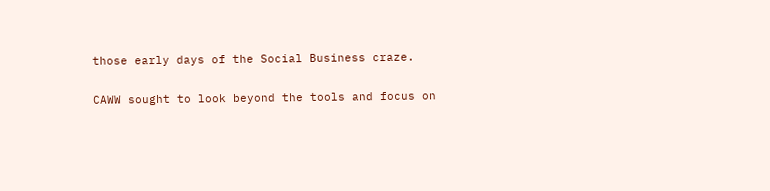those early days of the Social Business craze.

CAWW sought to look beyond the tools and focus on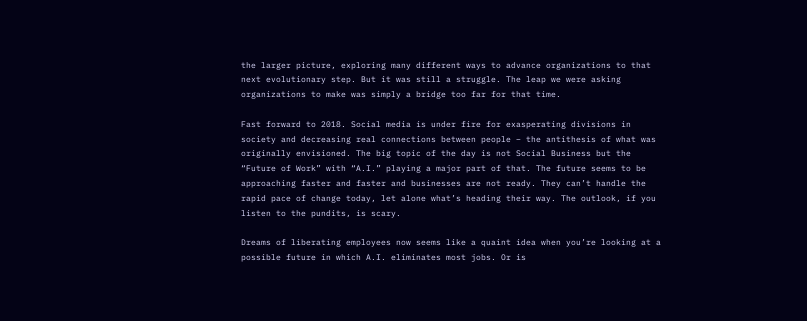the larger picture, exploring many different ways to advance organizations to that next evolutionary step. But it was still a struggle. The leap we were asking organizations to make was simply a bridge too far for that time.

Fast forward to 2018. Social media is under fire for exasperating divisions in society and decreasing real connections between people – the antithesis of what was originally envisioned. The big topic of the day is not Social Business but the “Future of Work” with “A.I.” playing a major part of that. The future seems to be approaching faster and faster and businesses are not ready. They can’t handle the rapid pace of change today, let alone what’s heading their way. The outlook, if you listen to the pundits, is scary.

Dreams of liberating employees now seems like a quaint idea when you’re looking at a possible future in which A.I. eliminates most jobs. Or is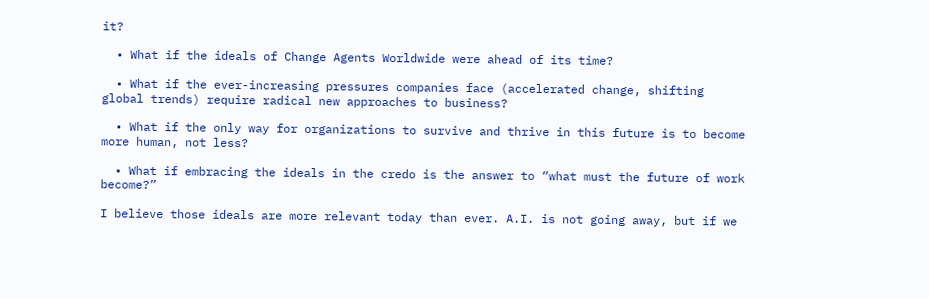it?

  • What if the ideals of Change Agents Worldwide were ahead of its time?

  • What if the ever-increasing pressures companies face (accelerated change, shifting global trends) require radical new approaches to business?

  • What if the only way for organizations to survive and thrive in this future is to become more human, not less?

  • What if embracing the ideals in the credo is the answer to “what must the future of work become?”

I believe those ideals are more relevant today than ever. A.I. is not going away, but if we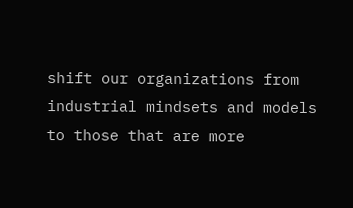shift our organizations from industrial mindsets and models to those that are more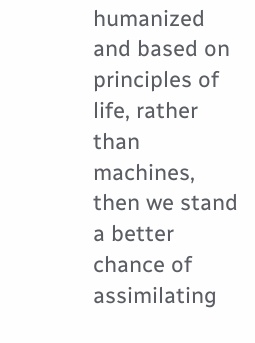humanized and based on principles of life, rather than machines, then we stand a better chance of assimilating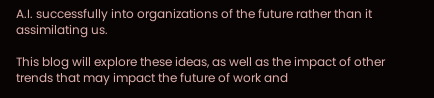A.I. successfully into organizations of the future rather than it assimilating us.

This blog will explore these ideas, as well as the impact of other trends that may impact the future of work and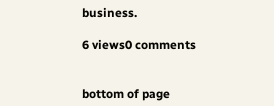business.

6 views0 comments


bottom of page